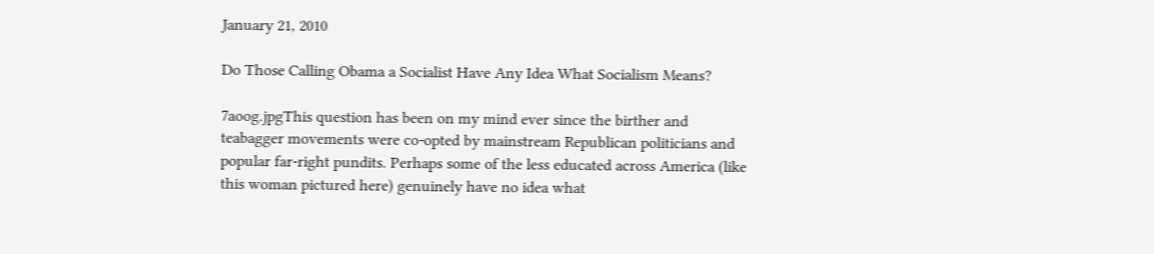January 21, 2010

Do Those Calling Obama a Socialist Have Any Idea What Socialism Means?

7aoog.jpgThis question has been on my mind ever since the birther and teabagger movements were co-opted by mainstream Republican politicians and popular far-right pundits. Perhaps some of the less educated across America (like this woman pictured here) genuinely have no idea what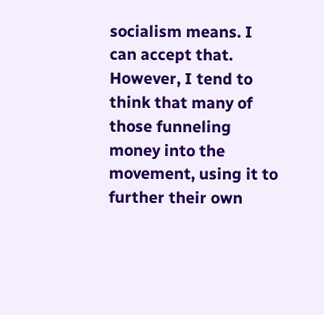socialism means. I can accept that. However, I tend to think that many of those funneling money into the movement, using it to further their own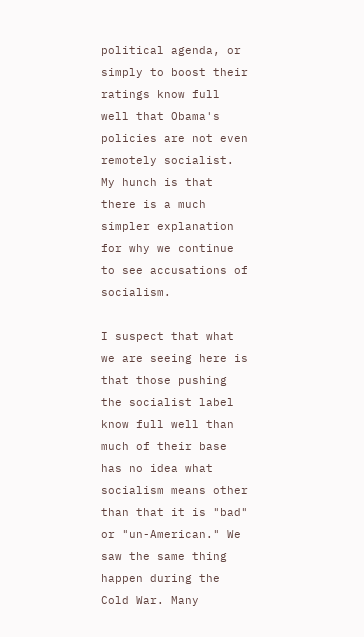political agenda, or simply to boost their ratings know full well that Obama's policies are not even remotely socialist. My hunch is that there is a much simpler explanation for why we continue to see accusations of socialism.

I suspect that what we are seeing here is that those pushing the socialist label know full well than much of their base has no idea what socialism means other than that it is "bad" or "un-American." We saw the same thing happen during the Cold War. Many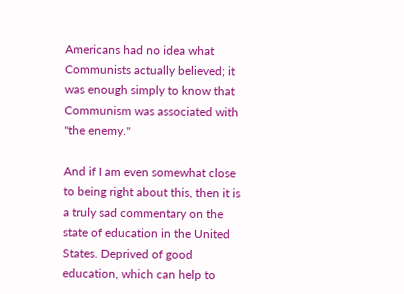Americans had no idea what Communists actually believed; it was enough simply to know that Communism was associated with "the enemy."

And if I am even somewhat close to being right about this, then it is a truly sad commentary on the state of education in the United States. Deprived of good education, which can help to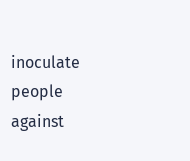inoculate people against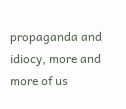propaganda and idiocy, more and more of us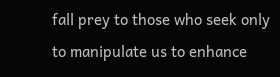fall prey to those who seek only to manipulate us to enhance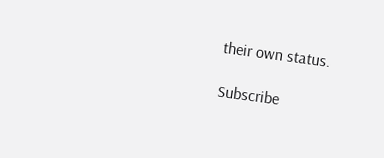their own status.

Subscribe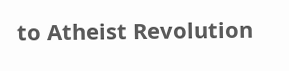to Atheist Revolution